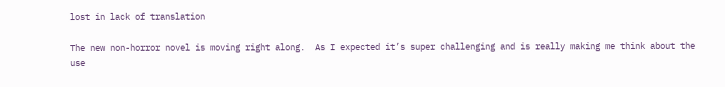lost in lack of translation

The new non-horror novel is moving right along.  As I expected it’s super challenging and is really making me think about the use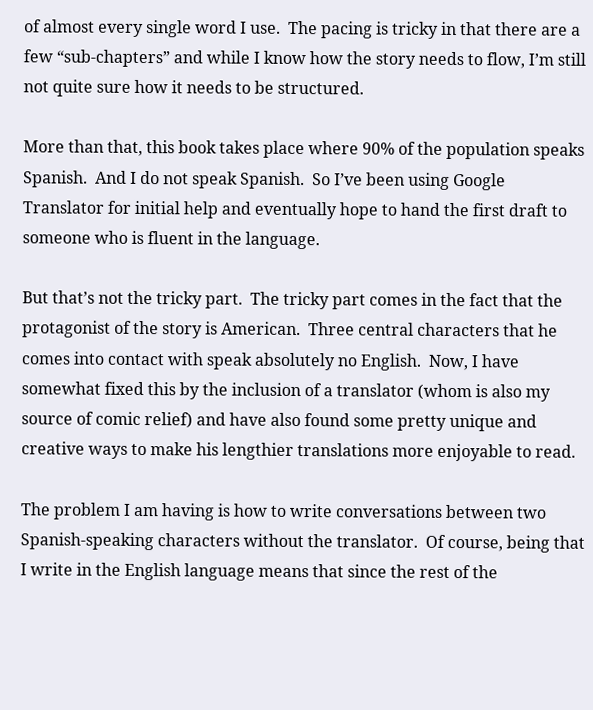of almost every single word I use.  The pacing is tricky in that there are a few “sub-chapters” and while I know how the story needs to flow, I’m still not quite sure how it needs to be structured.

More than that, this book takes place where 90% of the population speaks Spanish.  And I do not speak Spanish.  So I’ve been using Google Translator for initial help and eventually hope to hand the first draft to someone who is fluent in the language.

But that’s not the tricky part.  The tricky part comes in the fact that the protagonist of the story is American.  Three central characters that he comes into contact with speak absolutely no English.  Now, I have somewhat fixed this by the inclusion of a translator (whom is also my source of comic relief) and have also found some pretty unique and creative ways to make his lengthier translations more enjoyable to read.

The problem I am having is how to write conversations between two Spanish-speaking characters without the translator.  Of course, being that I write in the English language means that since the rest of the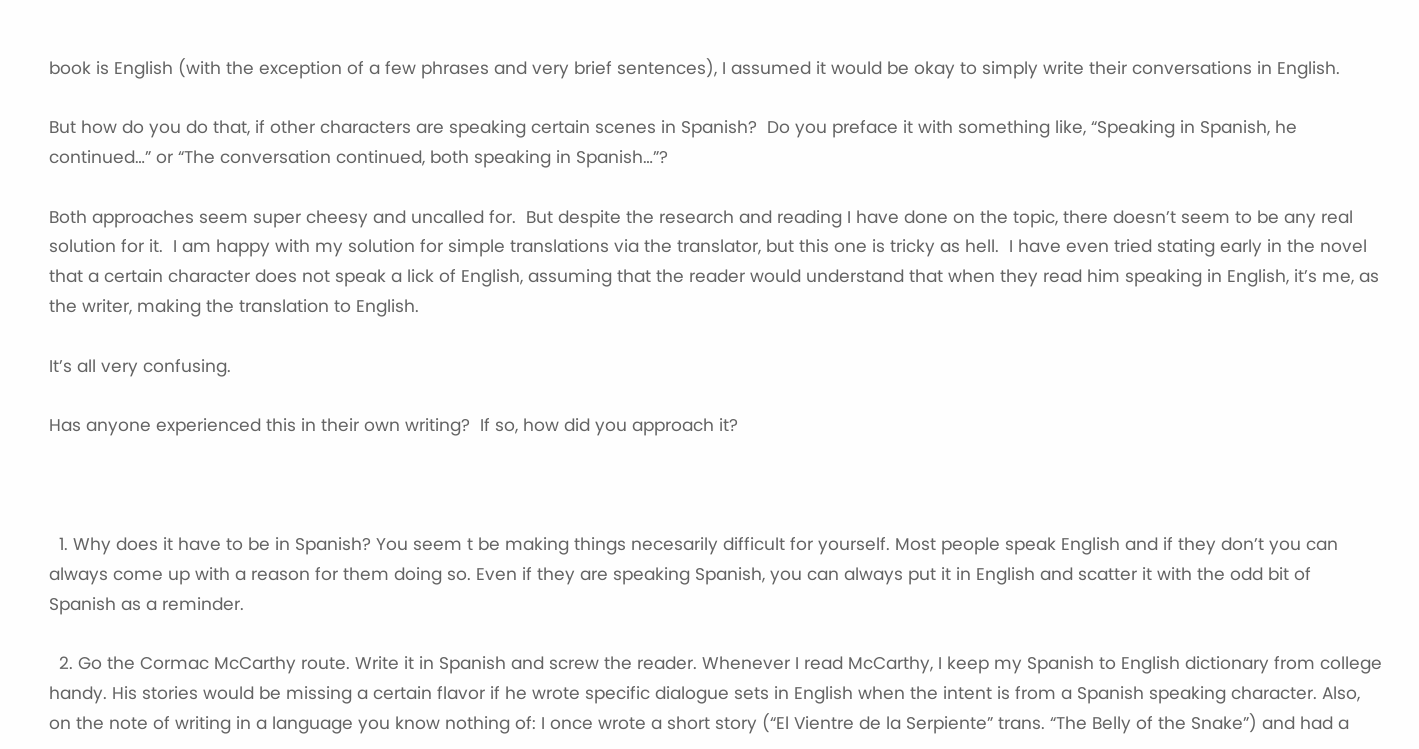book is English (with the exception of a few phrases and very brief sentences), I assumed it would be okay to simply write their conversations in English.

But how do you do that, if other characters are speaking certain scenes in Spanish?  Do you preface it with something like, “Speaking in Spanish, he continued…” or “The conversation continued, both speaking in Spanish…”?

Both approaches seem super cheesy and uncalled for.  But despite the research and reading I have done on the topic, there doesn’t seem to be any real solution for it.  I am happy with my solution for simple translations via the translator, but this one is tricky as hell.  I have even tried stating early in the novel that a certain character does not speak a lick of English, assuming that the reader would understand that when they read him speaking in English, it’s me, as the writer, making the translation to English.

It’s all very confusing.

Has anyone experienced this in their own writing?  If so, how did you approach it?



  1. Why does it have to be in Spanish? You seem t be making things necesarily difficult for yourself. Most people speak English and if they don’t you can always come up with a reason for them doing so. Even if they are speaking Spanish, you can always put it in English and scatter it with the odd bit of Spanish as a reminder.

  2. Go the Cormac McCarthy route. Write it in Spanish and screw the reader. Whenever I read McCarthy, I keep my Spanish to English dictionary from college handy. His stories would be missing a certain flavor if he wrote specific dialogue sets in English when the intent is from a Spanish speaking character. Also, on the note of writing in a language you know nothing of: I once wrote a short story (“El Vientre de la Serpiente” trans. “The Belly of the Snake”) and had a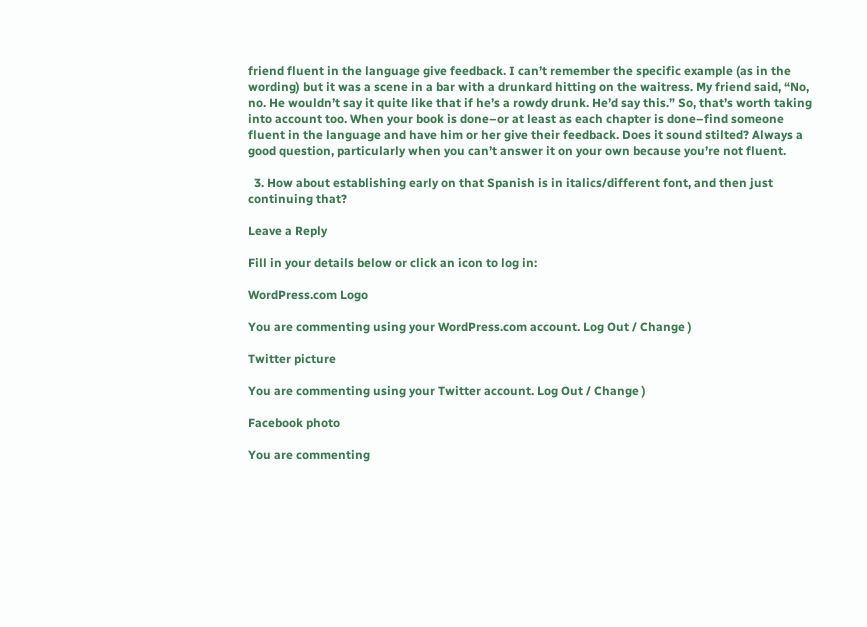friend fluent in the language give feedback. I can’t remember the specific example (as in the wording) but it was a scene in a bar with a drunkard hitting on the waitress. My friend said, “No, no. He wouldn’t say it quite like that if he’s a rowdy drunk. He’d say this.” So, that’s worth taking into account too. When your book is done–or at least as each chapter is done–find someone fluent in the language and have him or her give their feedback. Does it sound stilted? Always a good question, particularly when you can’t answer it on your own because you’re not fluent.

  3. How about establishing early on that Spanish is in italics/different font, and then just continuing that?

Leave a Reply

Fill in your details below or click an icon to log in:

WordPress.com Logo

You are commenting using your WordPress.com account. Log Out / Change )

Twitter picture

You are commenting using your Twitter account. Log Out / Change )

Facebook photo

You are commenting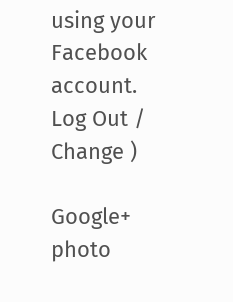using your Facebook account. Log Out / Change )

Google+ photo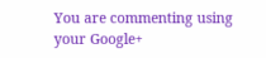You are commenting using your Google+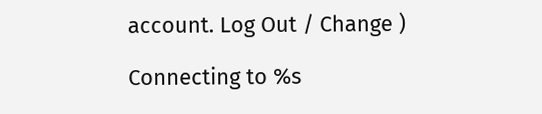account. Log Out / Change )

Connecting to %s